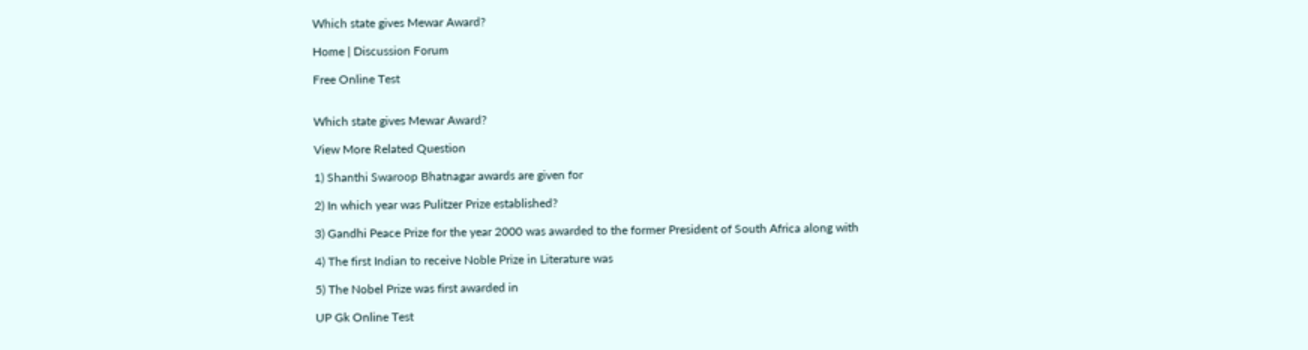Which state gives Mewar Award?

Home | Discussion Forum

Free Online Test


Which state gives Mewar Award?

View More Related Question

1) Shanthi Swaroop Bhatnagar awards are given for

2) In which year was Pulitzer Prize established?

3) Gandhi Peace Prize for the year 2000 was awarded to the former President of South Africa along with

4) The first Indian to receive Noble Prize in Literature was

5) The Nobel Prize was first awarded in

UP Gk Online Test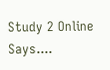Study 2 Online Says....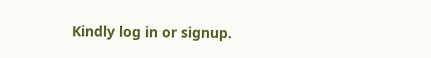Kindly log in or signup.